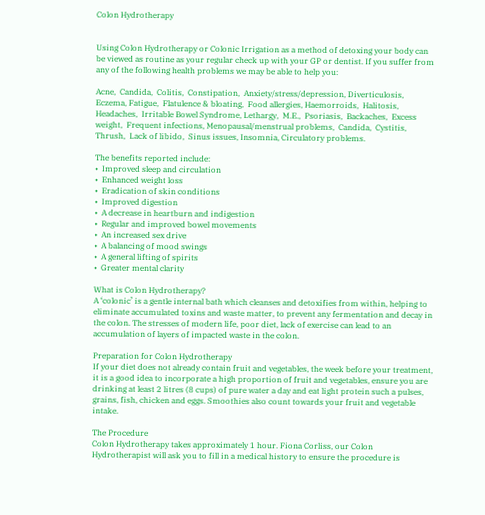Colon Hydrotherapy


Using Colon Hydrotherapy or Colonic Irrigation as a method of detoxing your body can be viewed as routine as your regular check up with your GP or dentist. If you suffer from any of the following health problems we may be able to help you:

Acne,  Candida,  Colitis,  Constipation,  Anxiety/stress/depression, Diverticulosis,  Eczema, Fatigue,  Flatulence & bloating,  Food allergies, Haemorroids,  Halitosis,  Headaches,  Irritable Bowel Syndrome, Lethargy,  M.E.,  Psoriasis,  Backaches,  Excess weight,  Frequent infections, Menopausal/menstrual problems,  Candida,  Cystitis,  Thrush,  Lack of libido,  Sinus issues, Insomnia, Circulatory problems.

The benefits reported include:
•  Improved sleep and circulation
•  Enhanced weight loss
•  Eradication of skin conditions
•  Improved digestion
•  A decrease in heartburn and indigestion
•  Regular and improved bowel movements
•  An increased sex drive
•  A balancing of mood swings
•  A general lifting of spirits
•  Greater mental clarity

What is Colon Hydrotherapy?
A ‘colonic’ is a gentle internal bath which cleanses and detoxifies from within, helping to eliminate accumulated toxins and waste matter, to prevent any fermentation and decay in the colon. The stresses of modern life, poor diet, lack of exercise can lead to an accumulation of layers of impacted waste in the colon.

Preparation for Colon Hydrotherapy
If your diet does not already contain fruit and vegetables, the week before your treatment, it is a good idea to incorporate a high proportion of fruit and vegetables, ensure you are drinking at least 2 litres (8 cups) of pure water a day and eat light protein such a pulses, grains, fish, chicken and eggs. Smoothies also count towards your fruit and vegetable intake.

The Procedure
Colon Hydrotherapy takes approximately 1 hour. Fiona Corliss, our Colon Hydrotherapist will ask you to fill in a medical history to ensure the procedure is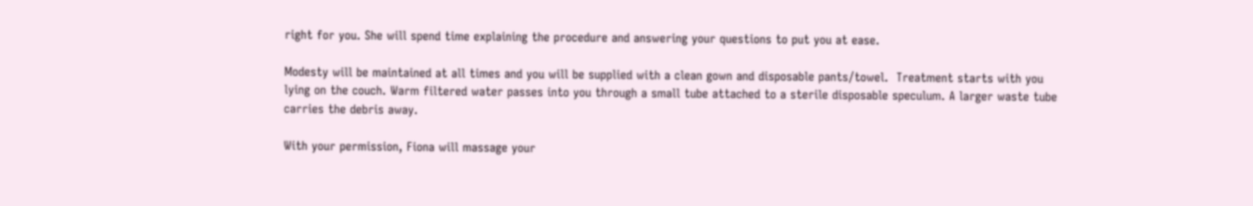right for you. She will spend time explaining the procedure and answering your questions to put you at ease.

Modesty will be maintained at all times and you will be supplied with a clean gown and disposable pants/towel.  Treatment starts with you lying on the couch. Warm filtered water passes into you through a small tube attached to a sterile disposable speculum. A larger waste tube carries the debris away.

With your permission, Fiona will massage your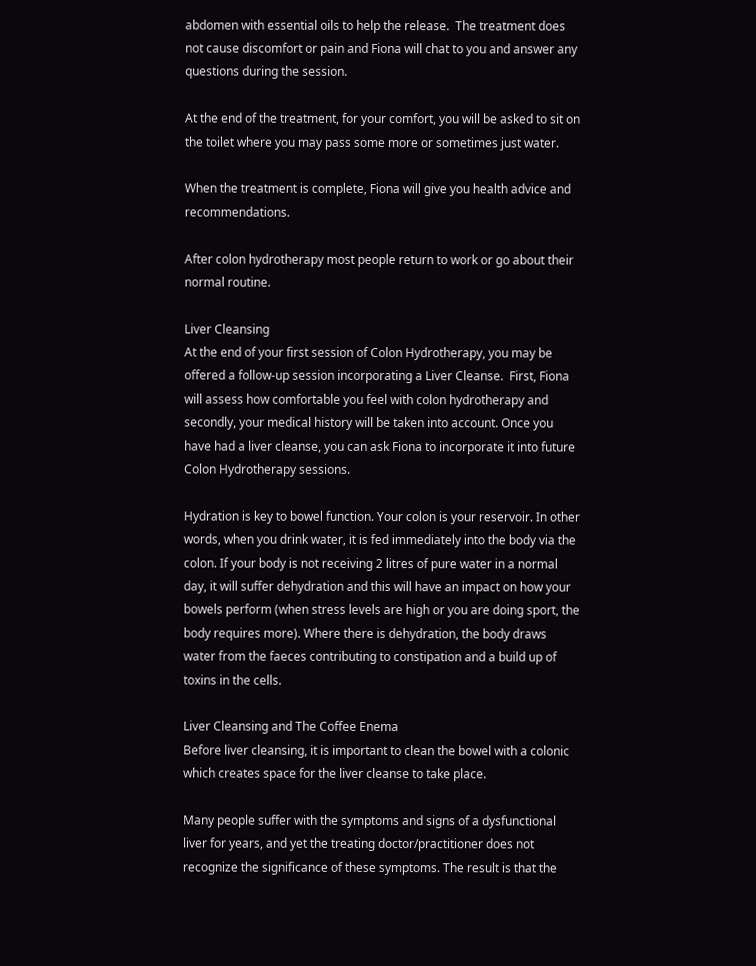abdomen with essential oils to help the release.  The treatment does not cause discomfort or pain and Fiona will chat to you and answer any questions during the session.

At the end of the treatment, for your comfort, you will be asked to sit on the toilet where you may pass some more or sometimes just water.

When the treatment is complete, Fiona will give you health advice and recommendations.

After colon hydrotherapy most people return to work or go about their normal routine.

Liver Cleansing
At the end of your first session of Colon Hydrotherapy, you may be offered a follow-up session incorporating a Liver Cleanse.  First, Fiona will assess how comfortable you feel with colon hydrotherapy and secondly, your medical history will be taken into account. Once you have had a liver cleanse, you can ask Fiona to incorporate it into future Colon Hydrotherapy sessions.

Hydration is key to bowel function. Your colon is your reservoir. In other words, when you drink water, it is fed immediately into the body via the colon. If your body is not receiving 2 litres of pure water in a normal day, it will suffer dehydration and this will have an impact on how your bowels perform (when stress levels are high or you are doing sport, the body requires more). Where there is dehydration, the body draws water from the faeces contributing to constipation and a build up of toxins in the cells.

Liver Cleansing and The Coffee Enema
Before liver cleansing, it is important to clean the bowel with a colonic which creates space for the liver cleanse to take place.

Many people suffer with the symptoms and signs of a dysfunctional liver for years, and yet the treating doctor/practitioner does not recognize the significance of these symptoms. The result is that the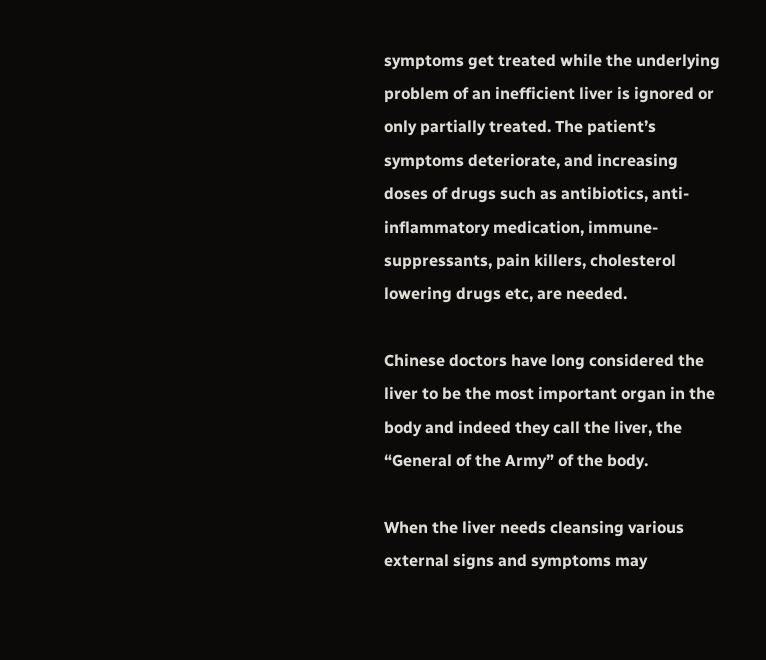symptoms get treated while the underlying problem of an inefficient liver is ignored or only partially treated. The patient’s symptoms deteriorate, and increasing doses of drugs such as antibiotics, anti- inflammatory medication, immune-suppressants, pain killers, cholesterol lowering drugs etc, are needed.

Chinese doctors have long considered the liver to be the most important organ in the body and indeed they call the liver, the “General of the Army” of the body.

When the liver needs cleansing various external signs and symptoms may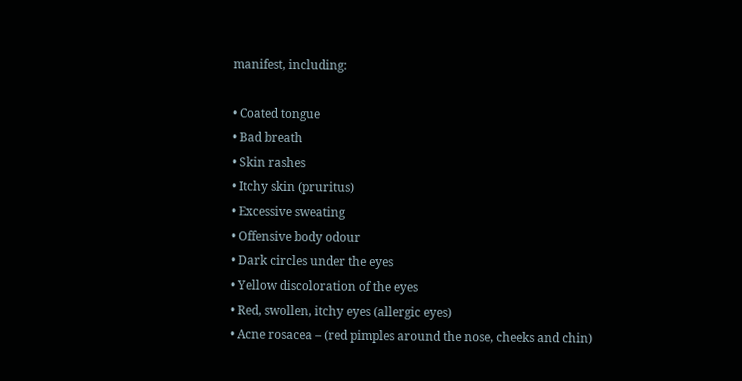manifest, including:

• Coated tongue
• Bad breath
• Skin rashes
• Itchy skin (pruritus)
• Excessive sweating
• Offensive body odour
• Dark circles under the eyes
• Yellow discoloration of the eyes
• Red, swollen, itchy eyes (allergic eyes)
• Acne rosacea – (red pimples around the nose, cheeks and chin)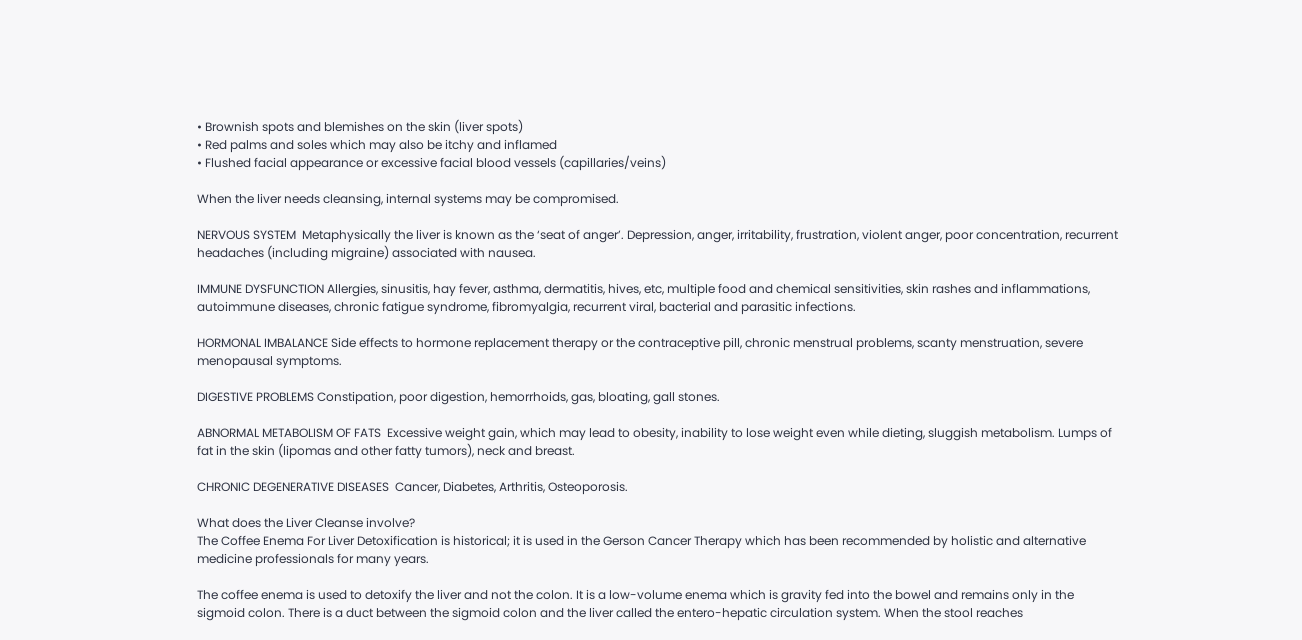• Brownish spots and blemishes on the skin (liver spots)
• Red palms and soles which may also be itchy and inflamed
• Flushed facial appearance or excessive facial blood vessels (capillaries/veins)

When the liver needs cleansing, internal systems may be compromised.

NERVOUS SYSTEM  Metaphysically the liver is known as the ‘seat of anger’. Depression, anger, irritability, frustration, violent anger, poor concentration, recurrent headaches (including migraine) associated with nausea.

IMMUNE DYSFUNCTION Allergies, sinusitis, hay fever, asthma, dermatitis, hives, etc, multiple food and chemical sensitivities, skin rashes and inflammations, autoimmune diseases, chronic fatigue syndrome, fibromyalgia, recurrent viral, bacterial and parasitic infections.

HORMONAL IMBALANCE Side effects to hormone replacement therapy or the contraceptive pill, chronic menstrual problems, scanty menstruation, severe menopausal symptoms.

DIGESTIVE PROBLEMS Constipation, poor digestion, hemorrhoids, gas, bloating, gall stones.

ABNORMAL METABOLISM OF FATS  Excessive weight gain, which may lead to obesity, inability to lose weight even while dieting, sluggish metabolism. Lumps of fat in the skin (lipomas and other fatty tumors), neck and breast.

CHRONIC DEGENERATIVE DISEASES  Cancer, Diabetes, Arthritis, Osteoporosis.

What does the Liver Cleanse involve?
The Coffee Enema For Liver Detoxification is historical; it is used in the Gerson Cancer Therapy which has been recommended by holistic and alternative medicine professionals for many years.

The coffee enema is used to detoxify the liver and not the colon. It is a low-volume enema which is gravity fed into the bowel and remains only in the sigmoid colon. There is a duct between the sigmoid colon and the liver called the entero-hepatic circulation system. When the stool reaches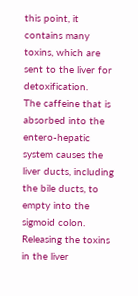this point, it contains many toxins, which are sent to the liver for detoxification.
The caffeine that is absorbed into the entero-hepatic system causes the liver ducts, including the bile ducts, to empty into the sigmoid colon. Releasing the toxins in the liver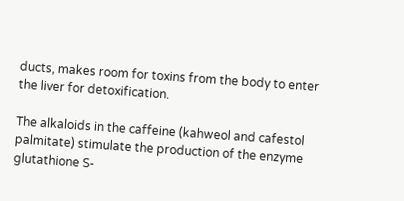ducts, makes room for toxins from the body to enter the liver for detoxification.

The alkaloids in the caffeine (kahweol and cafestol palmitate) stimulate the production of the enzyme glutathione S-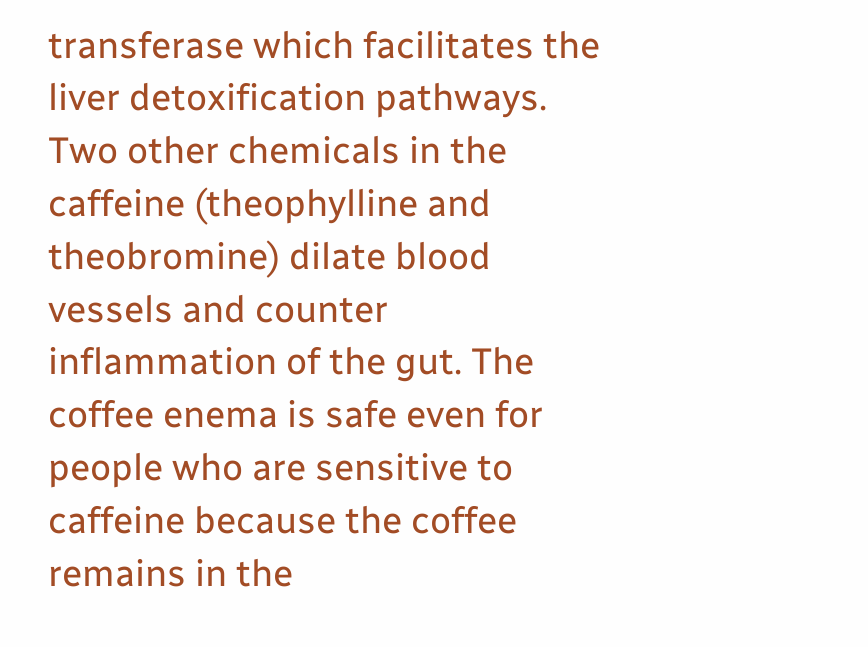transferase which facilitates the liver detoxification pathways. Two other chemicals in the caffeine (theophylline and theobromine) dilate blood vessels and counter inflammation of the gut. The coffee enema is safe even for people who are sensitive to caffeine because the coffee remains in the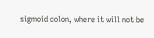sigmoid colon, where it will not be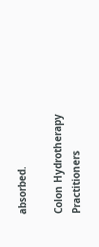absorbed.

Colon Hydrotherapy Practitioners